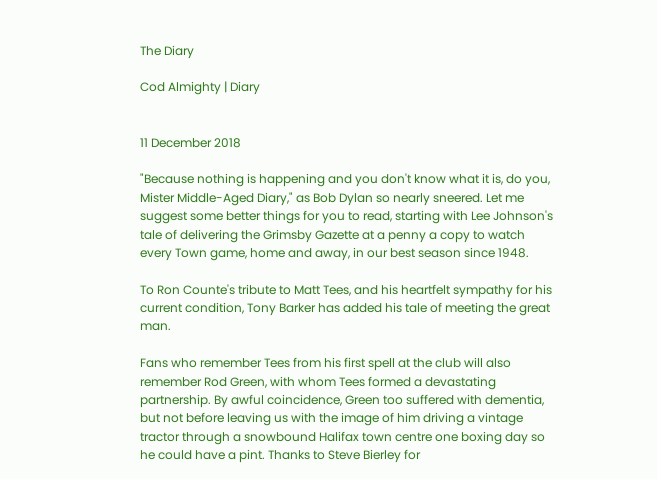The Diary

Cod Almighty | Diary


11 December 2018

"Because nothing is happening and you don't know what it is, do you, Mister Middle-Aged Diary," as Bob Dylan so nearly sneered. Let me suggest some better things for you to read, starting with Lee Johnson's tale of delivering the Grimsby Gazette at a penny a copy to watch every Town game, home and away, in our best season since 1948.

To Ron Counte's tribute to Matt Tees, and his heartfelt sympathy for his current condition, Tony Barker has added his tale of meeting the great man.

Fans who remember Tees from his first spell at the club will also remember Rod Green, with whom Tees formed a devastating partnership. By awful coincidence, Green too suffered with dementia, but not before leaving us with the image of him driving a vintage tractor through a snowbound Halifax town centre one boxing day so he could have a pint. Thanks to Steve Bierley for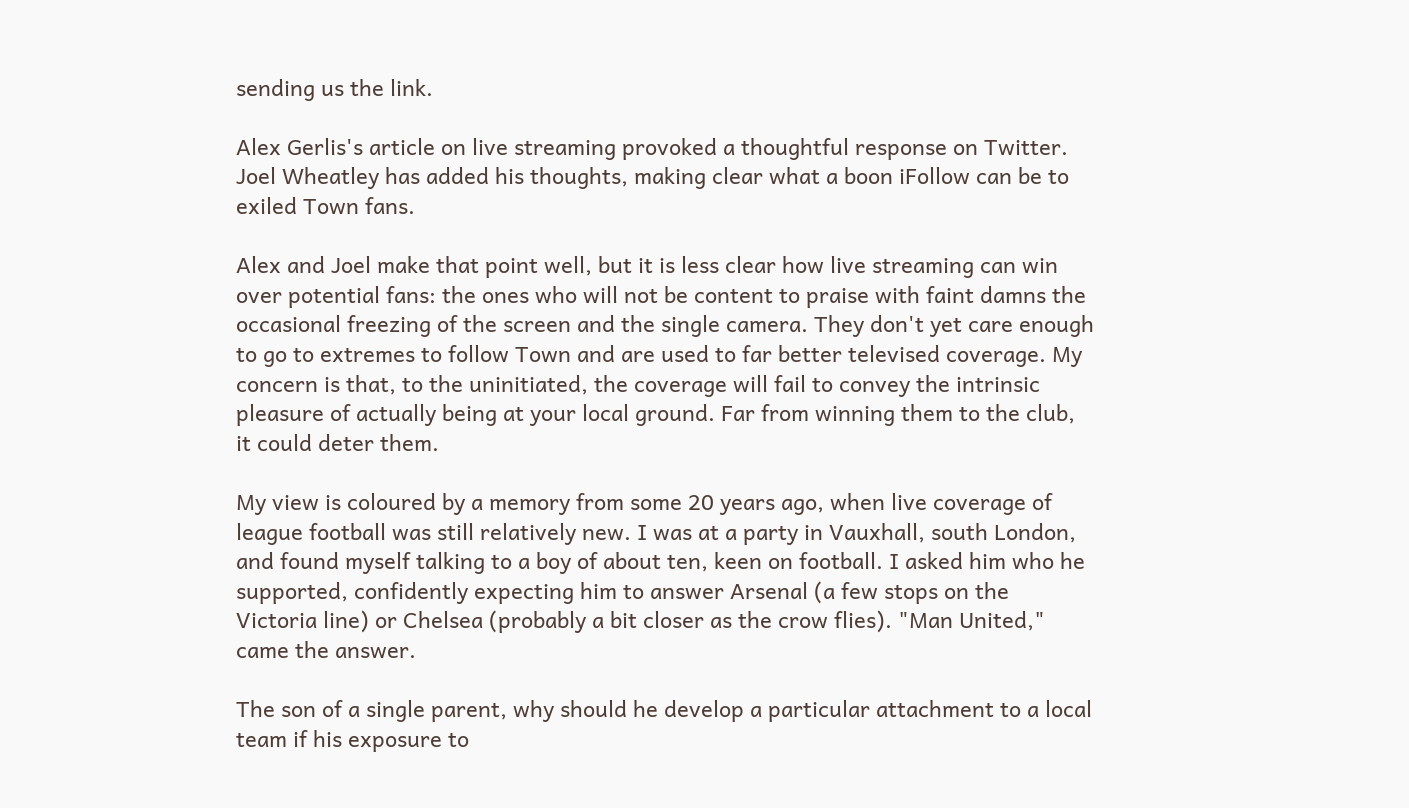sending us the link.

Alex Gerlis's article on live streaming provoked a thoughtful response on Twitter. Joel Wheatley has added his thoughts, making clear what a boon iFollow can be to exiled Town fans.

Alex and Joel make that point well, but it is less clear how live streaming can win over potential fans: the ones who will not be content to praise with faint damns the occasional freezing of the screen and the single camera. They don't yet care enough to go to extremes to follow Town and are used to far better televised coverage. My concern is that, to the uninitiated, the coverage will fail to convey the intrinsic pleasure of actually being at your local ground. Far from winning them to the club, it could deter them.

My view is coloured by a memory from some 20 years ago, when live coverage of league football was still relatively new. I was at a party in Vauxhall, south London, and found myself talking to a boy of about ten, keen on football. I asked him who he supported, confidently expecting him to answer Arsenal (a few stops on the Victoria line) or Chelsea (probably a bit closer as the crow flies). "Man United," came the answer.

The son of a single parent, why should he develop a particular attachment to a local team if his exposure to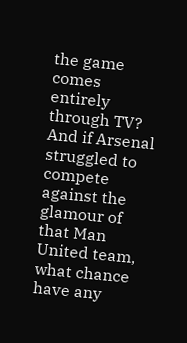the game comes entirely through TV? And if Arsenal struggled to compete against the glamour of that Man United team, what chance have any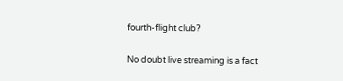fourth-flight club?

No doubt live streaming is a fact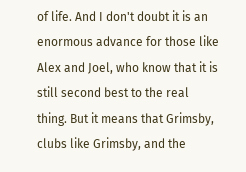of life. And I don't doubt it is an enormous advance for those like Alex and Joel, who know that it is still second best to the real thing. But it means that Grimsby, clubs like Grimsby, and the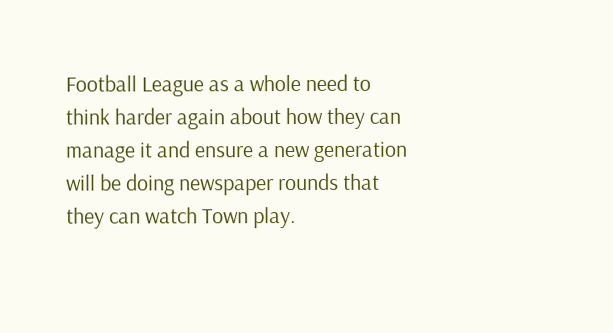Football League as a whole need to think harder again about how they can manage it and ensure a new generation will be doing newspaper rounds that they can watch Town play.